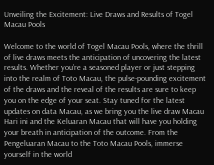Unveiling the Excitement: Live Draws and Results of Togel Macau Pools

Welcome to the world of Togel Macau Pools, where the thrill of live draws meets the anticipation of uncovering the latest results. Whether you’re a seasoned player or just stepping into the realm of Toto Macau, the pulse-pounding excitement of the draws and the reveal of the results are sure to keep you on the edge of your seat. Stay tuned for the latest updates on data Macau, as we bring you the live draw Macau Hari ini and the Keluaran Macau that will have you holding your breath in anticipation of the outcome. From the Pengeluaran Macau to the Toto Macau Pools, immerse yourself in the world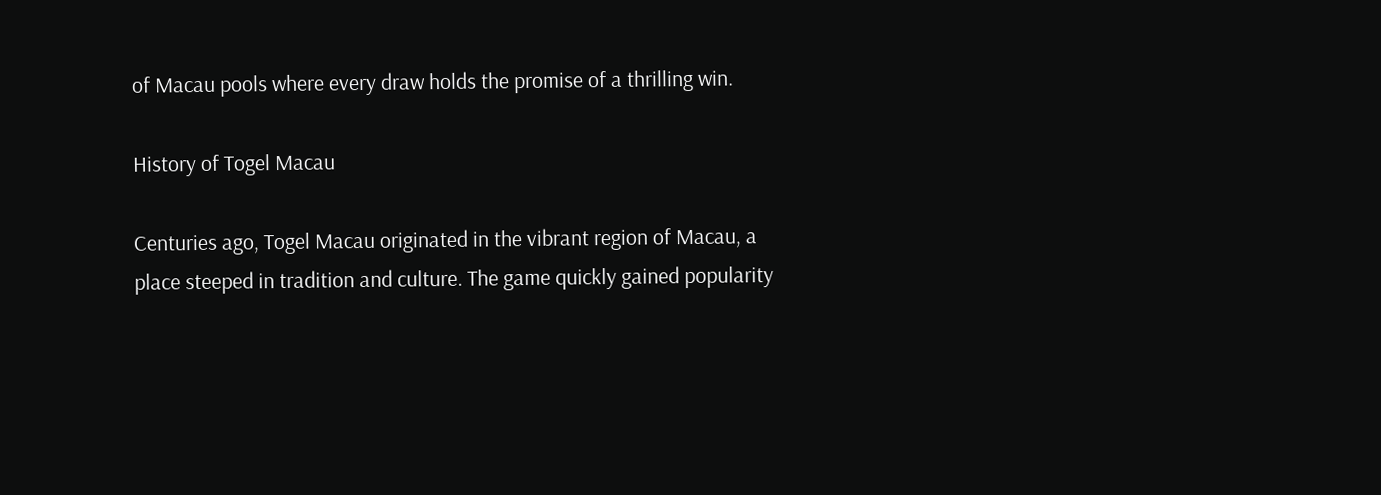of Macau pools where every draw holds the promise of a thrilling win.

History of Togel Macau

Centuries ago, Togel Macau originated in the vibrant region of Macau, a place steeped in tradition and culture. The game quickly gained popularity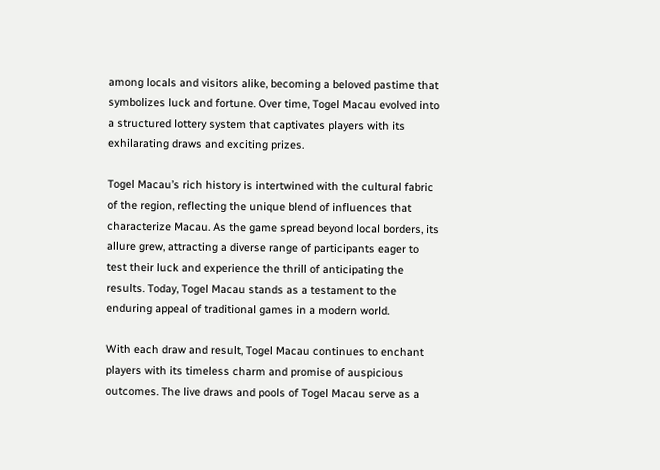among locals and visitors alike, becoming a beloved pastime that symbolizes luck and fortune. Over time, Togel Macau evolved into a structured lottery system that captivates players with its exhilarating draws and exciting prizes.

Togel Macau’s rich history is intertwined with the cultural fabric of the region, reflecting the unique blend of influences that characterize Macau. As the game spread beyond local borders, its allure grew, attracting a diverse range of participants eager to test their luck and experience the thrill of anticipating the results. Today, Togel Macau stands as a testament to the enduring appeal of traditional games in a modern world.

With each draw and result, Togel Macau continues to enchant players with its timeless charm and promise of auspicious outcomes. The live draws and pools of Togel Macau serve as a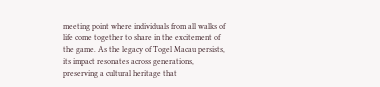meeting point where individuals from all walks of life come together to share in the excitement of the game. As the legacy of Togel Macau persists, its impact resonates across generations, preserving a cultural heritage that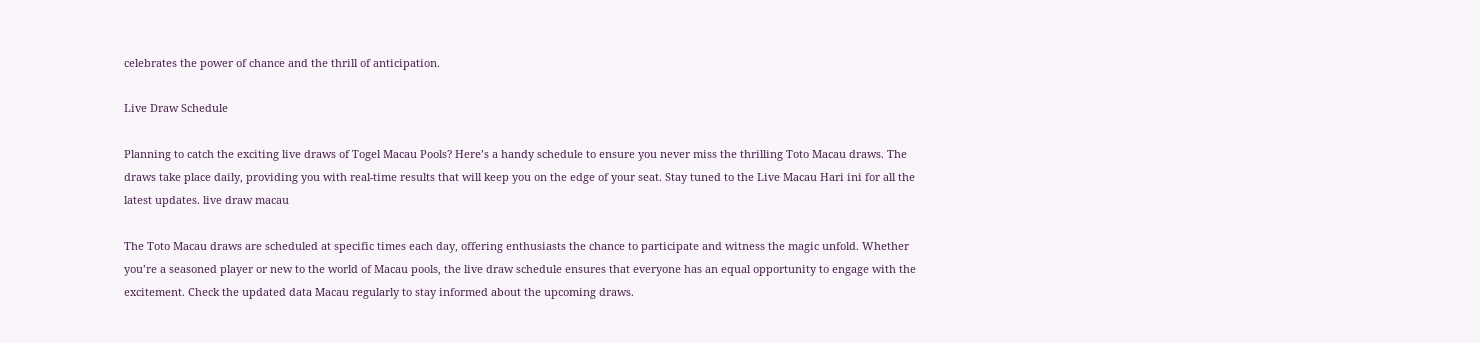celebrates the power of chance and the thrill of anticipation.

Live Draw Schedule

Planning to catch the exciting live draws of Togel Macau Pools? Here’s a handy schedule to ensure you never miss the thrilling Toto Macau draws. The draws take place daily, providing you with real-time results that will keep you on the edge of your seat. Stay tuned to the Live Macau Hari ini for all the latest updates. live draw macau

The Toto Macau draws are scheduled at specific times each day, offering enthusiasts the chance to participate and witness the magic unfold. Whether you’re a seasoned player or new to the world of Macau pools, the live draw schedule ensures that everyone has an equal opportunity to engage with the excitement. Check the updated data Macau regularly to stay informed about the upcoming draws.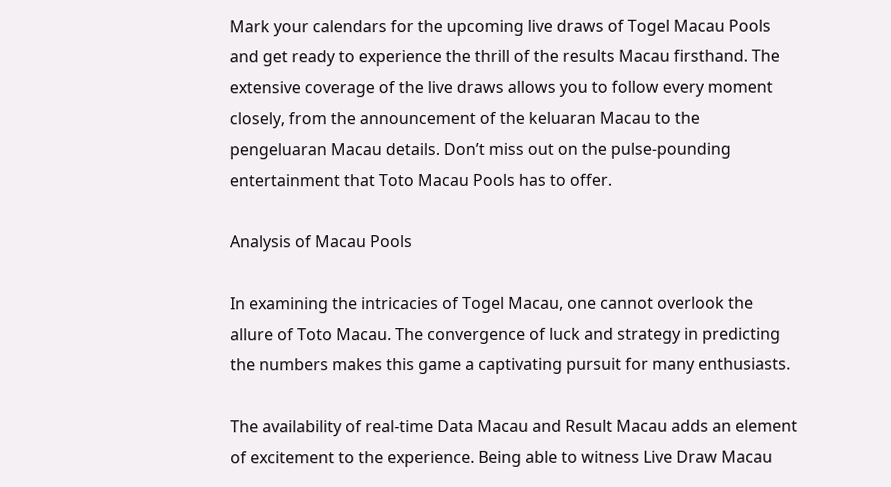Mark your calendars for the upcoming live draws of Togel Macau Pools and get ready to experience the thrill of the results Macau firsthand. The extensive coverage of the live draws allows you to follow every moment closely, from the announcement of the keluaran Macau to the pengeluaran Macau details. Don’t miss out on the pulse-pounding entertainment that Toto Macau Pools has to offer.

Analysis of Macau Pools

In examining the intricacies of Togel Macau, one cannot overlook the allure of Toto Macau. The convergence of luck and strategy in predicting the numbers makes this game a captivating pursuit for many enthusiasts.

The availability of real-time Data Macau and Result Macau adds an element of excitement to the experience. Being able to witness Live Draw Macau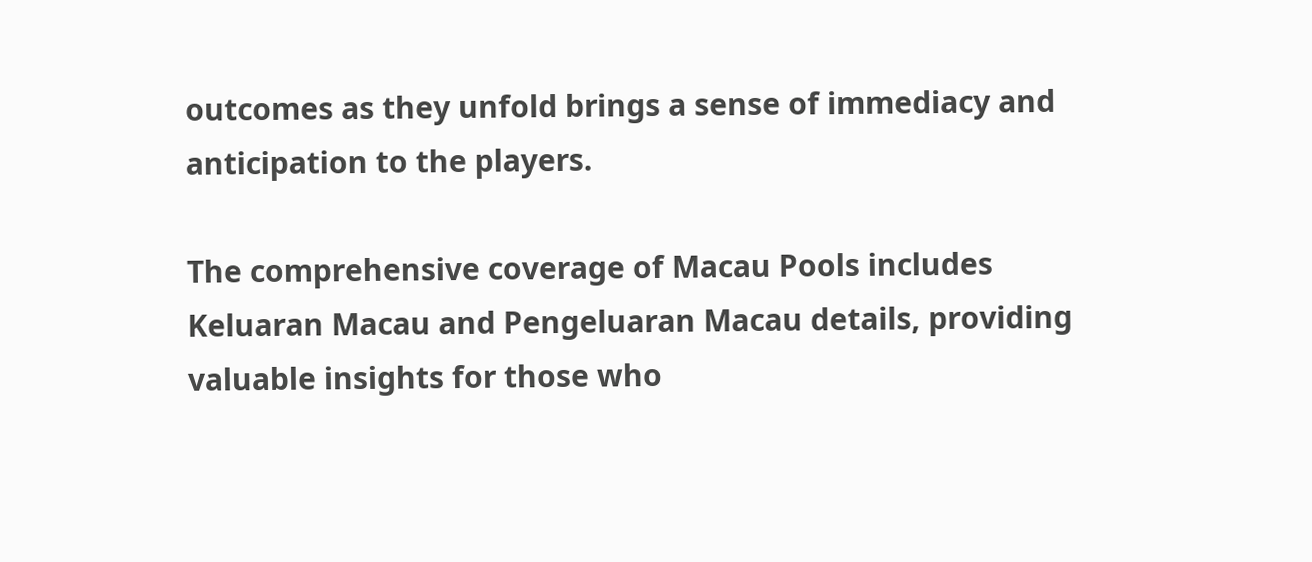outcomes as they unfold brings a sense of immediacy and anticipation to the players.

The comprehensive coverage of Macau Pools includes Keluaran Macau and Pengeluaran Macau details, providing valuable insights for those who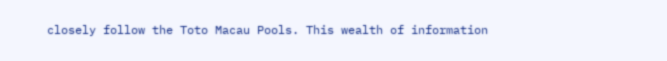closely follow the Toto Macau Pools. This wealth of information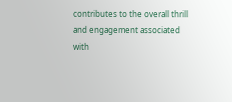contributes to the overall thrill and engagement associated with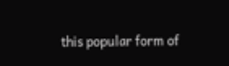this popular form of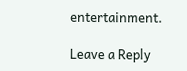entertainment.

Leave a Reply